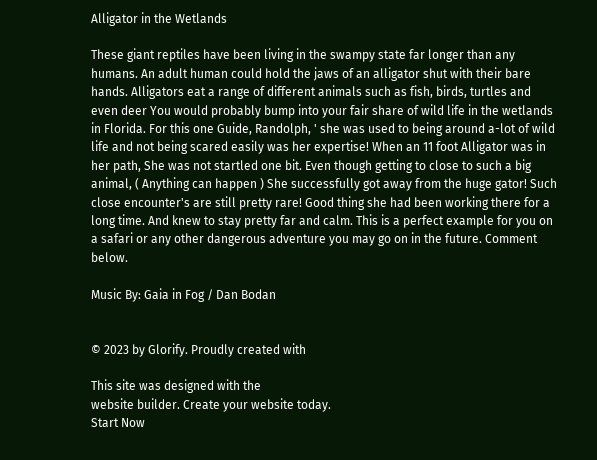Alligator in the Wetlands

These giant reptiles have been living in the swampy state far longer than any humans. An adult human could hold the jaws of an alligator shut with their bare hands. Alligators eat a range of different animals such as fish, birds, turtles and even deer You would probably bump into your fair share of wild life in the wetlands in Florida. For this one Guide, Randolph, ' she was used to being around a-lot of wild life and not being scared easily was her expertise! When an 11 foot Alligator was in her path, She was not startled one bit. Even though getting to close to such a big animal, ( Anything can happen ) She successfully got away from the huge gator! Such close encounter's are still pretty rare! Good thing she had been working there for a long time. And knew to stay pretty far and calm. This is a perfect example for you on a safari or any other dangerous adventure you may go on in the future. Comment below.

Music By: Gaia in Fog / Dan Bodan


© 2023 by Glorify. Proudly created with

This site was designed with the
website builder. Create your website today.
Start Now